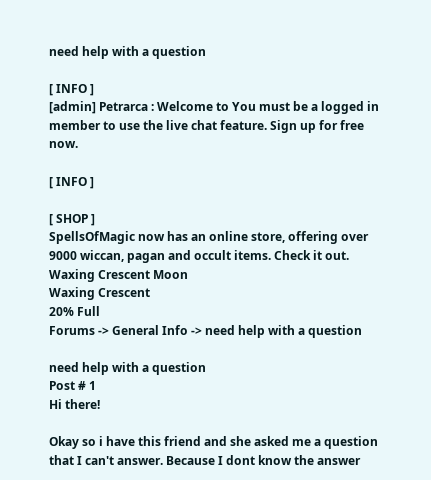need help with a question

[ INFO ]
[admin] Petrarca : Welcome to You must be a logged in member to use the live chat feature. Sign up for free now.

[ INFO ]

[ SHOP ]
SpellsOfMagic now has an online store, offering over 9000 wiccan, pagan and occult items. Check it out.
Waxing Crescent Moon
Waxing Crescent
20% Full
Forums -> General Info -> need help with a question

need help with a question
Post # 1
Hi there!

Okay so i have this friend and she asked me a question that I can't answer. Because I dont know the answer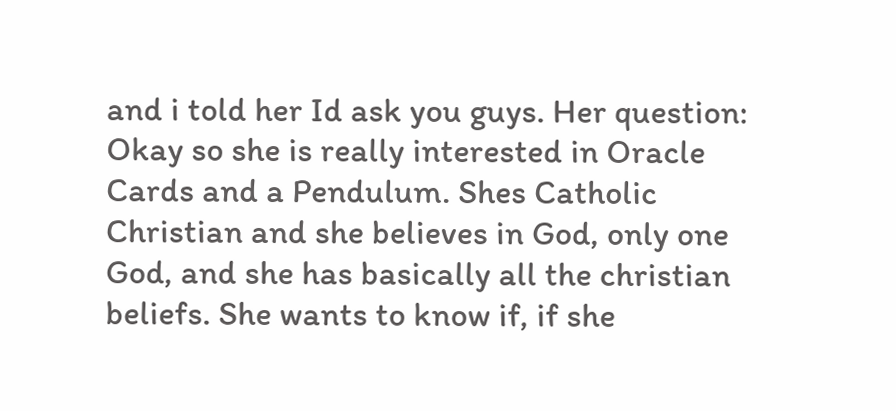and i told her Id ask you guys. Her question: Okay so she is really interested in Oracle Cards and a Pendulum. Shes Catholic Christian and she believes in God, only one God, and she has basically all the christian beliefs. She wants to know if, if she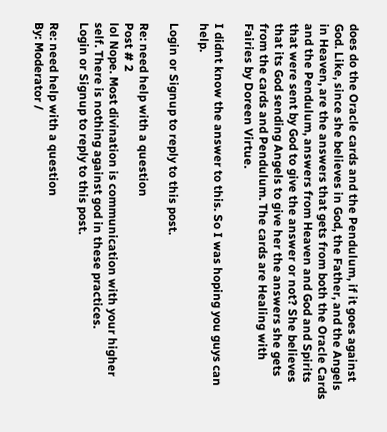does do the Oracle cards and the Pendulum, if it goes against God. Like, since she believes in God, the Father, and the Angels in Heaven, are the answers that gets from both the Oracle Cards and the Pendulum, answers from Heaven and God and Spirits that were sent by God to give the answer or not? She believes that its God sending Angels to give her the answers she gets from the cards and Pendulum. The cards are Healing with Fairies by Doreen Virtue.

I didnt know the answer to this. So I was hoping you guys can help.

Login or Signup to reply to this post.

Re: need help with a question
Post # 2
lol Nope. Most divination is communication with your higher self. There is nothing against god in these practices.
Login or Signup to reply to this post.

Re: need help with a question
By: Moderator /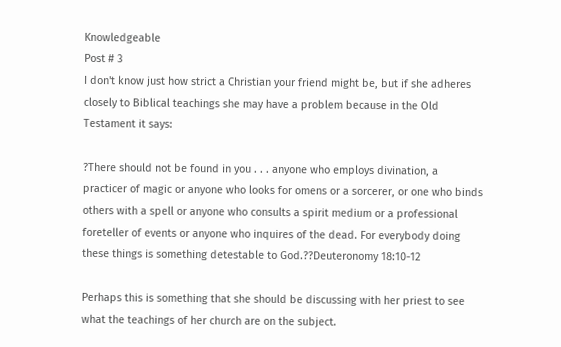Knowledgeable
Post # 3
I don't know just how strict a Christian your friend might be, but if she adheres closely to Biblical teachings she may have a problem because in the Old Testament it says:

?There should not be found in you . . . anyone who employs divination, a practicer of magic or anyone who looks for omens or a sorcerer, or one who binds others with a spell or anyone who consults a spirit medium or a professional foreteller of events or anyone who inquires of the dead. For everybody doing these things is something detestable to God.??Deuteronomy 18:10-12

Perhaps this is something that she should be discussing with her priest to see what the teachings of her church are on the subject.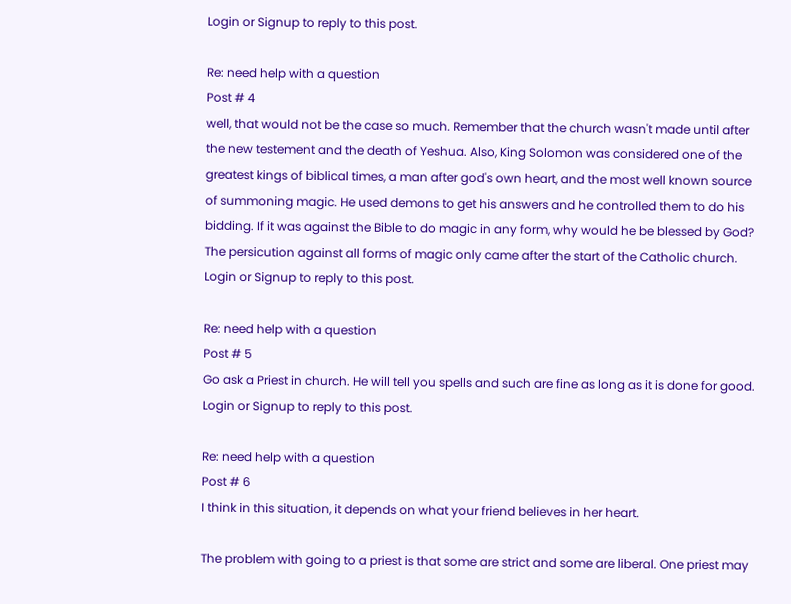Login or Signup to reply to this post.

Re: need help with a question
Post # 4
well, that would not be the case so much. Remember that the church wasn't made until after the new testement and the death of Yeshua. Also, King Solomon was considered one of the greatest kings of biblical times, a man after god's own heart, and the most well known source of summoning magic. He used demons to get his answers and he controlled them to do his bidding. If it was against the Bible to do magic in any form, why would he be blessed by God? The persicution against all forms of magic only came after the start of the Catholic church.
Login or Signup to reply to this post.

Re: need help with a question
Post # 5
Go ask a Priest in church. He will tell you spells and such are fine as long as it is done for good.
Login or Signup to reply to this post.

Re: need help with a question
Post # 6
I think in this situation, it depends on what your friend believes in her heart.

The problem with going to a priest is that some are strict and some are liberal. One priest may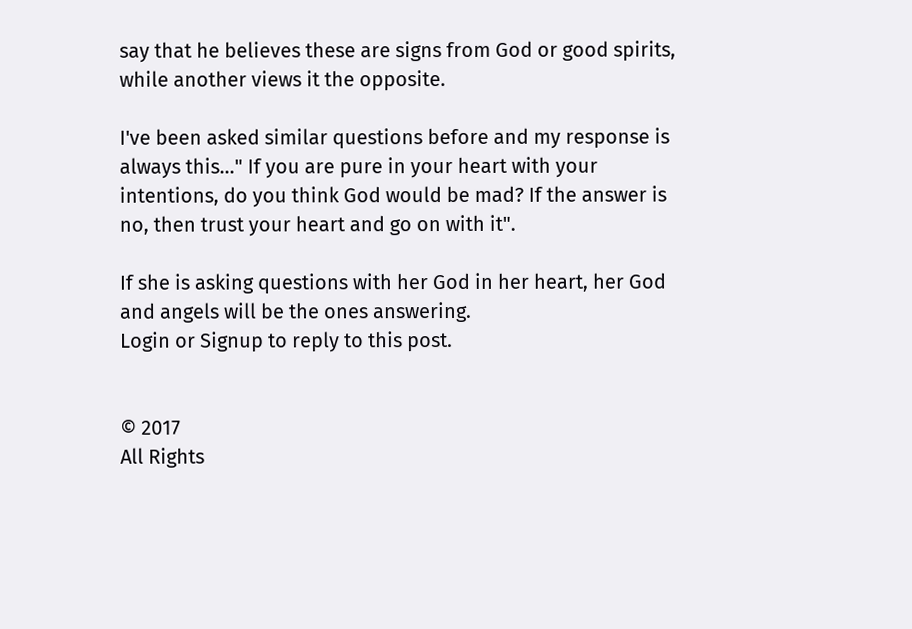say that he believes these are signs from God or good spirits, while another views it the opposite.

I've been asked similar questions before and my response is always this..." If you are pure in your heart with your intentions, do you think God would be mad? If the answer is no, then trust your heart and go on with it".

If she is asking questions with her God in her heart, her God and angels will be the ones answering.
Login or Signup to reply to this post.


© 2017
All Rights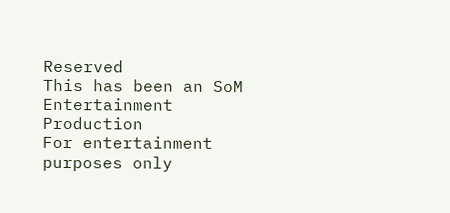Reserved
This has been an SoM Entertainment Production
For entertainment purposes only